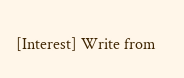[Interest] Write from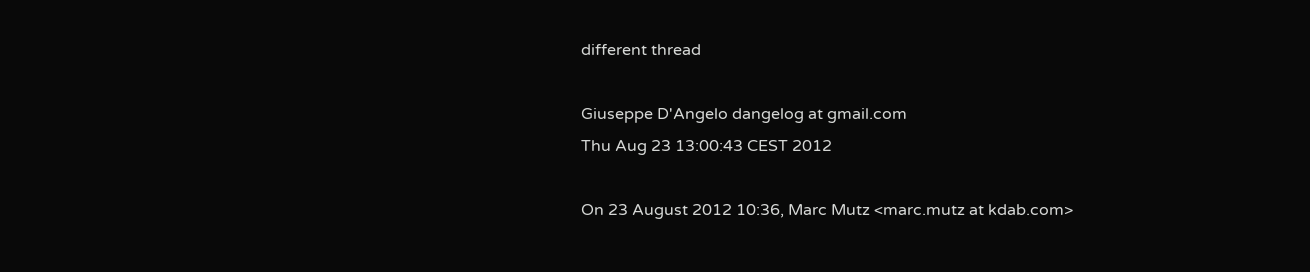different thread

Giuseppe D'Angelo dangelog at gmail.com
Thu Aug 23 13:00:43 CEST 2012

On 23 August 2012 10:36, Marc Mutz <marc.mutz at kdab.com>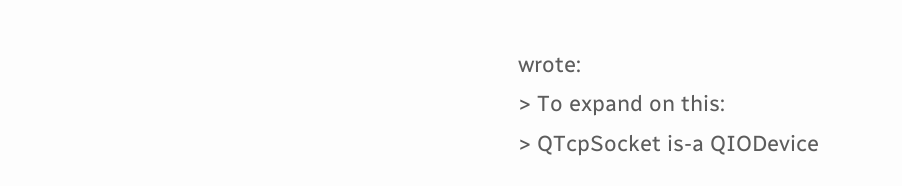wrote:
> To expand on this:
> QTcpSocket is-a QIODevice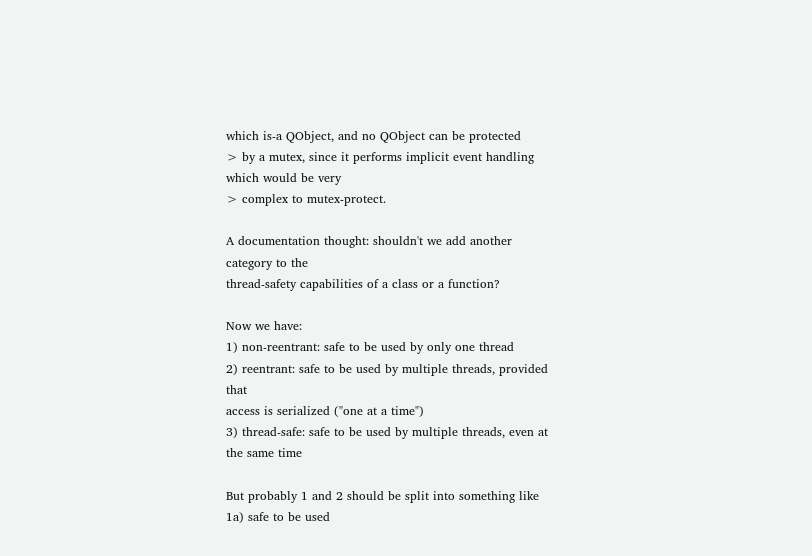which is-a QObject, and no QObject can be protected
> by a mutex, since it performs implicit event handling which would be very
> complex to mutex-protect.

A documentation thought: shouldn't we add another category to the
thread-safety capabilities of a class or a function?

Now we have:
1) non-reentrant: safe to be used by only one thread
2) reentrant: safe to be used by multiple threads, provided that
access is serialized ("one at a time")
3) thread-safe: safe to be used by multiple threads, even at the same time

But probably 1 and 2 should be split into something like
1a) safe to be used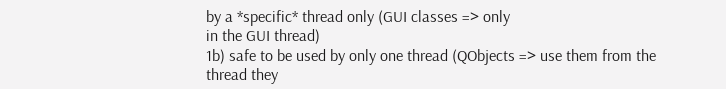by a *specific* thread only (GUI classes => only
in the GUI thread)
1b) safe to be used by only one thread (QObjects => use them from the
thread they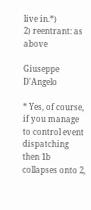live in.*)
2) reentrant: as above

Giuseppe D'Angelo

* Yes, of course, if you manage to control event dispatching then 1b
collapses onto 2,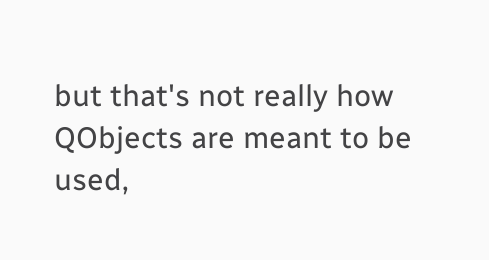but that's not really how QObjects are meant to be
used,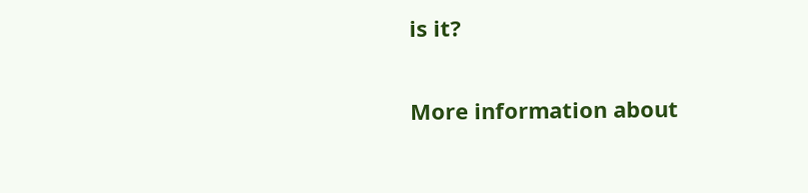is it?

More information about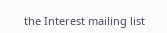the Interest mailing list